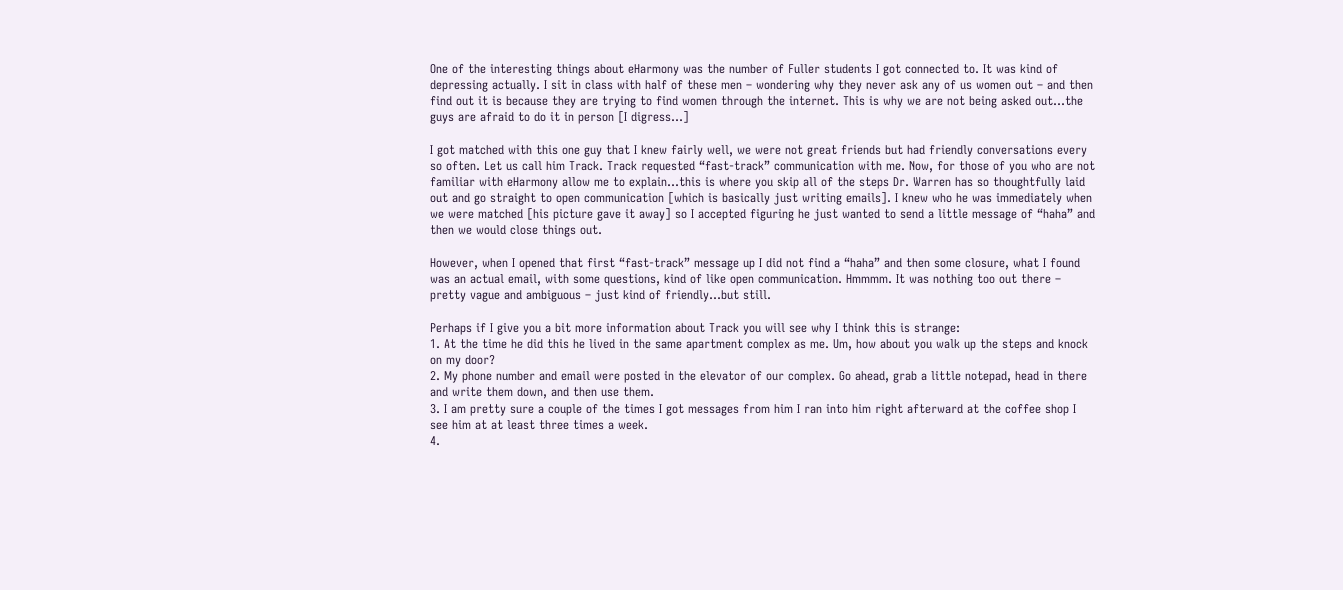One of the interesting things about eHarmony was the number of Fuller students I got connected to. It was kind of depressing actually. I sit in class with half of these men – wondering why they never ask any of us women out – and then find out it is because they are trying to find women through the internet. This is why we are not being asked out…the guys are afraid to do it in person [I digress…]

I got matched with this one guy that I knew fairly well, we were not great friends but had friendly conversations every so often. Let us call him Track. Track requested “fast-track” communication with me. Now, for those of you who are not familiar with eHarmony allow me to explain…this is where you skip all of the steps Dr. Warren has so thoughtfully laid out and go straight to open communication [which is basically just writing emails]. I knew who he was immediately when we were matched [his picture gave it away] so I accepted figuring he just wanted to send a little message of “haha” and then we would close things out.

However, when I opened that first “fast-track” message up I did not find a “haha” and then some closure, what I found was an actual email, with some questions, kind of like open communication. Hmmmm. It was nothing too out there – pretty vague and ambiguous – just kind of friendly…but still.

Perhaps if I give you a bit more information about Track you will see why I think this is strange:
1. At the time he did this he lived in the same apartment complex as me. Um, how about you walk up the steps and knock on my door?
2. My phone number and email were posted in the elevator of our complex. Go ahead, grab a little notepad, head in there and write them down, and then use them.
3. I am pretty sure a couple of the times I got messages from him I ran into him right afterward at the coffee shop I see him at at least three times a week.
4.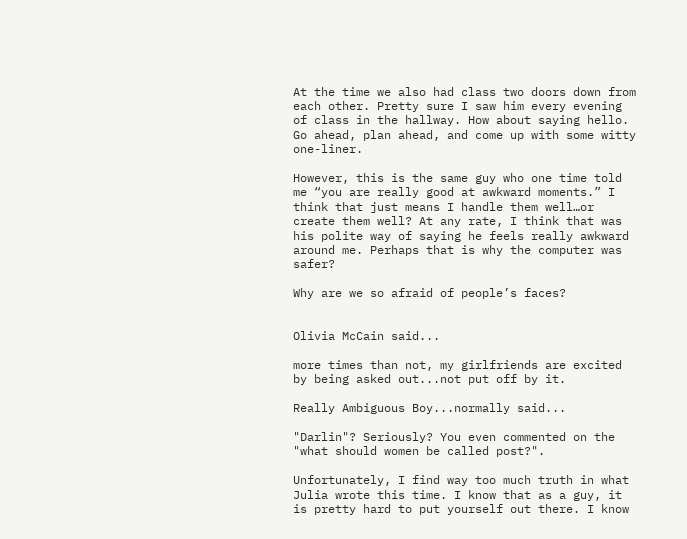At the time we also had class two doors down from each other. Pretty sure I saw him every evening of class in the hallway. How about saying hello. Go ahead, plan ahead, and come up with some witty one-liner.

However, this is the same guy who one time told me “you are really good at awkward moments.” I think that just means I handle them well…or create them well? At any rate, I think that was his polite way of saying he feels really awkward around me. Perhaps that is why the computer was safer?

Why are we so afraid of people’s faces?


Olivia McCain said...

more times than not, my girlfriends are excited by being asked out...not put off by it.

Really Ambiguous Boy...normally said...

"Darlin"? Seriously? You even commented on the "what should women be called post?".

Unfortunately, I find way too much truth in what Julia wrote this time. I know that as a guy, it is pretty hard to put yourself out there. I know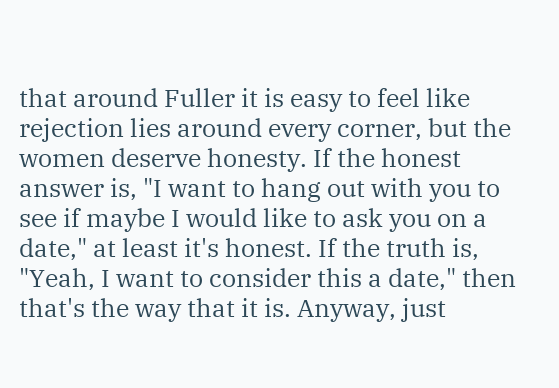that around Fuller it is easy to feel like rejection lies around every corner, but the women deserve honesty. If the honest answer is, "I want to hang out with you to see if maybe I would like to ask you on a date," at least it's honest. If the truth is, "Yeah, I want to consider this a date," then that's the way that it is. Anyway, just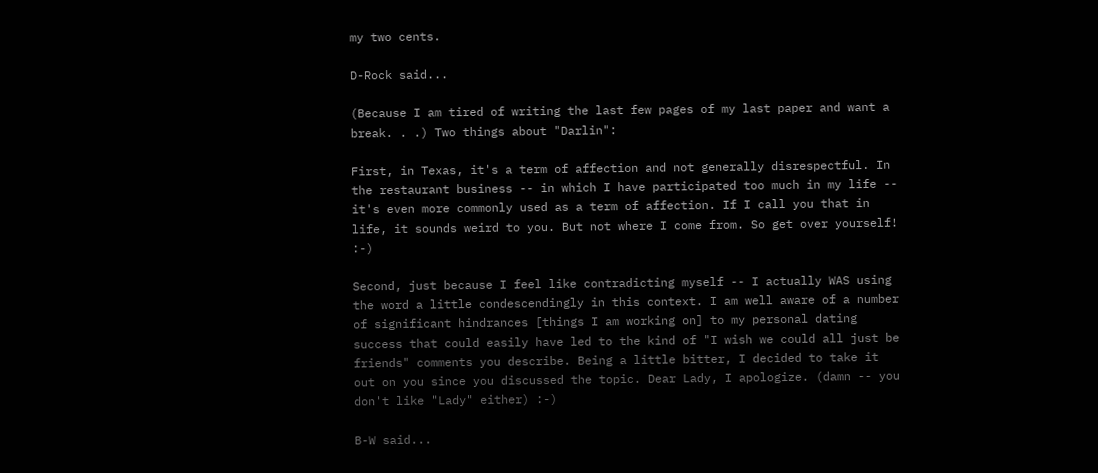my two cents.

D-Rock said...

(Because I am tired of writing the last few pages of my last paper and want a break. . .) Two things about "Darlin":

First, in Texas, it's a term of affection and not generally disrespectful. In the restaurant business -- in which I have participated too much in my life -- it's even more commonly used as a term of affection. If I call you that in life, it sounds weird to you. But not where I come from. So get over yourself! :-)

Second, just because I feel like contradicting myself -- I actually WAS using the word a little condescendingly in this context. I am well aware of a number of significant hindrances [things I am working on] to my personal dating success that could easily have led to the kind of "I wish we could all just be friends" comments you describe. Being a little bitter, I decided to take it out on you since you discussed the topic. Dear Lady, I apologize. (damn -- you don't like "Lady" either) :-)

B-W said...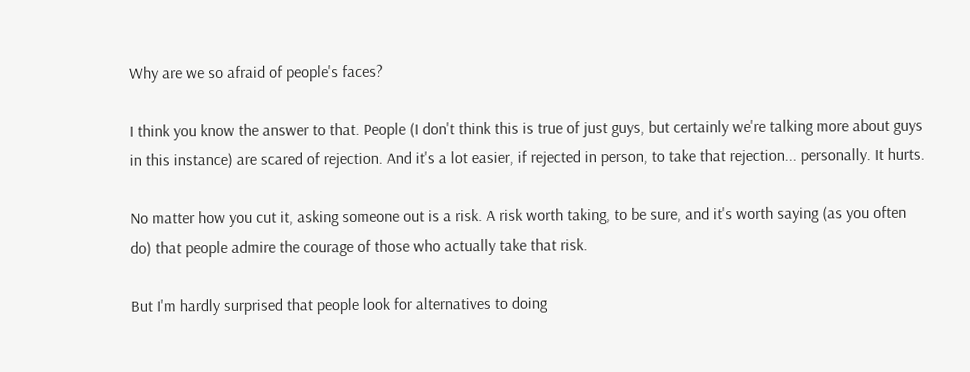Why are we so afraid of people's faces?

I think you know the answer to that. People (I don't think this is true of just guys, but certainly we're talking more about guys in this instance) are scared of rejection. And it's a lot easier, if rejected in person, to take that rejection... personally. It hurts.

No matter how you cut it, asking someone out is a risk. A risk worth taking, to be sure, and it's worth saying (as you often do) that people admire the courage of those who actually take that risk.

But I'm hardly surprised that people look for alternatives to doing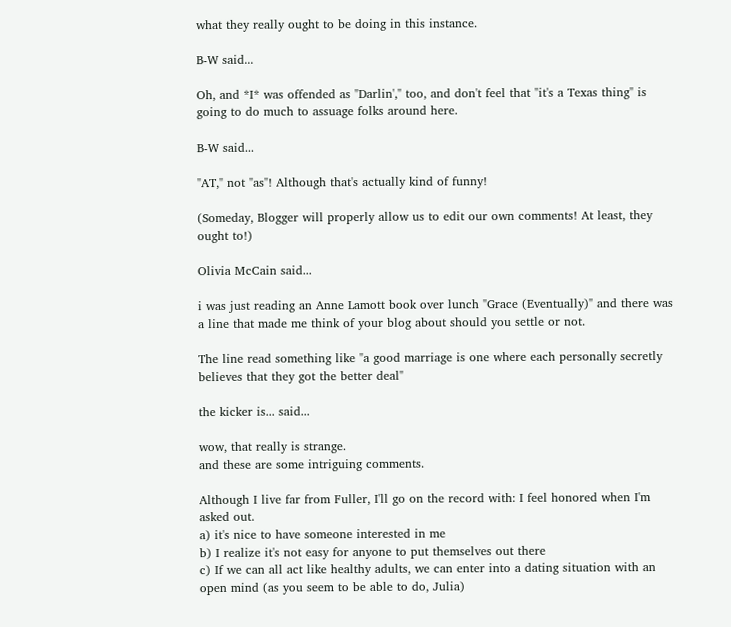what they really ought to be doing in this instance.

B-W said...

Oh, and *I* was offended as "Darlin'," too, and don't feel that "it's a Texas thing" is going to do much to assuage folks around here.

B-W said...

"AT," not "as"! Although that's actually kind of funny!

(Someday, Blogger will properly allow us to edit our own comments! At least, they ought to!)

Olivia McCain said...

i was just reading an Anne Lamott book over lunch "Grace (Eventually)" and there was a line that made me think of your blog about should you settle or not.

The line read something like "a good marriage is one where each personally secretly believes that they got the better deal"

the kicker is... said...

wow, that really is strange.
and these are some intriguing comments.

Although I live far from Fuller, I'll go on the record with: I feel honored when I'm asked out.
a) it's nice to have someone interested in me
b) I realize it's not easy for anyone to put themselves out there
c) If we can all act like healthy adults, we can enter into a dating situation with an open mind (as you seem to be able to do, Julia)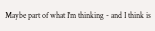Maybe part of what I'm thinking - and I think is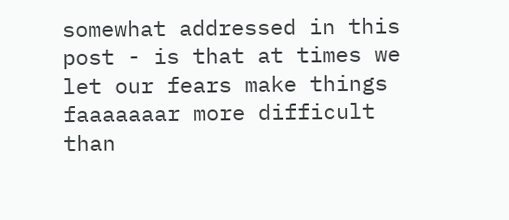somewhat addressed in this post - is that at times we let our fears make things faaaaaaar more difficult than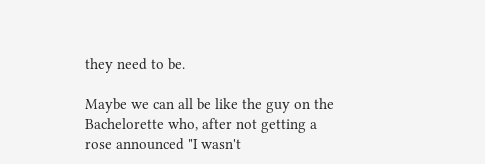they need to be.

Maybe we can all be like the guy on the Bachelorette who, after not getting a rose announced "I wasn't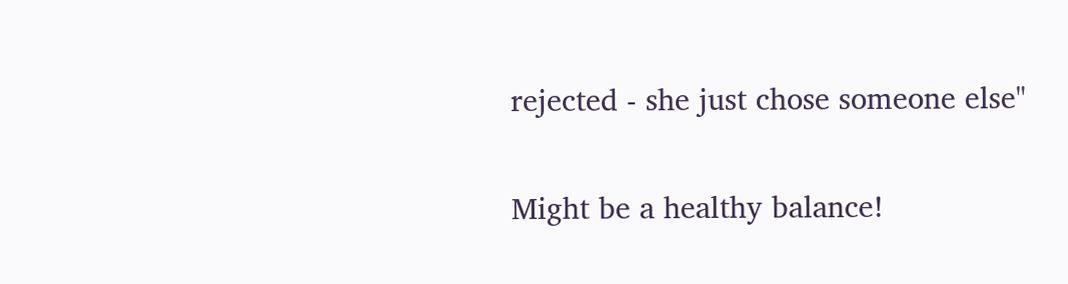rejected - she just chose someone else"

Might be a healthy balance!